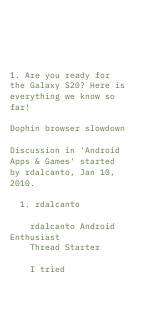1. Are you ready for the Galaxy S20? Here is everything we know so far!

Dophin browser slowdown

Discussion in 'Android Apps & Games' started by rdalcanto, Jan 10, 2010.

  1. rdalcanto

    rdalcanto Android Enthusiast
    Thread Starter

    I tried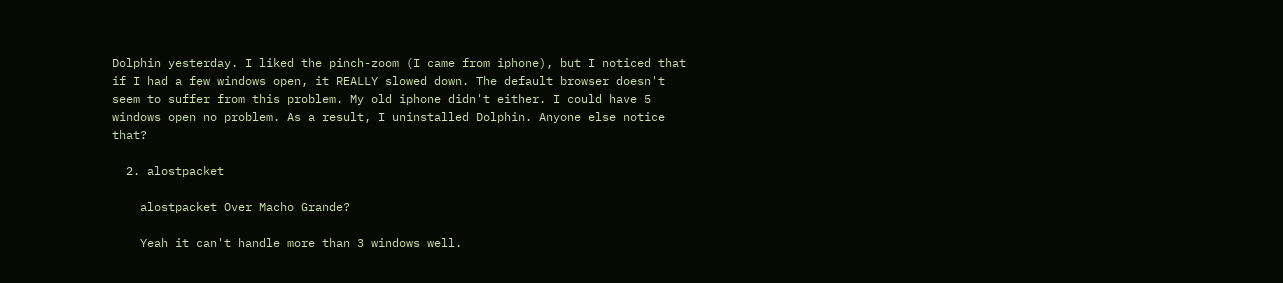Dolphin yesterday. I liked the pinch-zoom (I came from iphone), but I noticed that if I had a few windows open, it REALLY slowed down. The default browser doesn't seem to suffer from this problem. My old iphone didn't either. I could have 5 windows open no problem. As a result, I uninstalled Dolphin. Anyone else notice that?

  2. alostpacket

    alostpacket Over Macho Grande?

    Yeah it can't handle more than 3 windows well.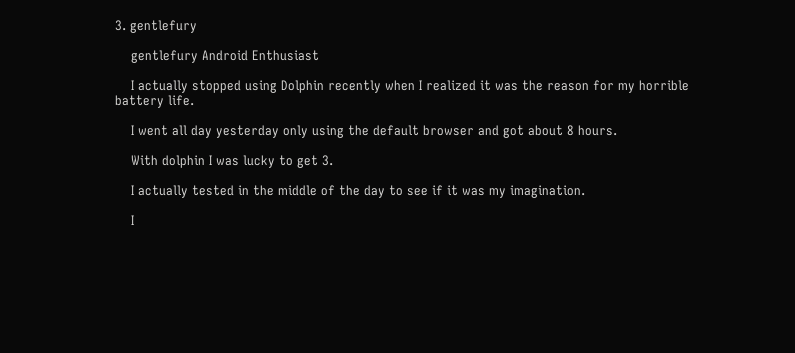3. gentlefury

    gentlefury Android Enthusiast

    I actually stopped using Dolphin recently when I realized it was the reason for my horrible battery life.

    I went all day yesterday only using the default browser and got about 8 hours.

    With dolphin I was lucky to get 3.

    I actually tested in the middle of the day to see if it was my imagination.

    I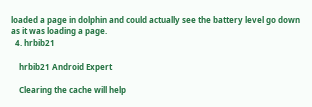loaded a page in dolphin and could actually see the battery level go down as it was loading a page.
  4. hrbib21

    hrbib21 Android Expert

    Clearing the cache will help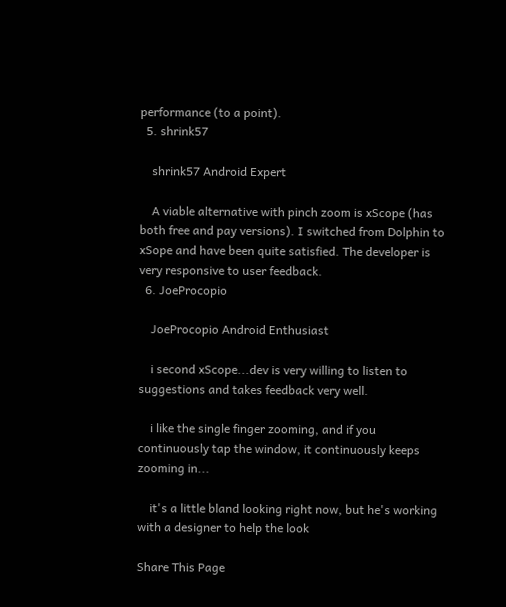performance (to a point).
  5. shrink57

    shrink57 Android Expert

    A viable alternative with pinch zoom is xScope (has both free and pay versions). I switched from Dolphin to xSope and have been quite satisfied. The developer is very responsive to user feedback.
  6. JoeProcopio

    JoeProcopio Android Enthusiast

    i second xScope...dev is very willing to listen to suggestions and takes feedback very well.

    i like the single finger zooming, and if you continuously tap the window, it continuously keeps zooming in...

    it's a little bland looking right now, but he's working with a designer to help the look

Share This Page